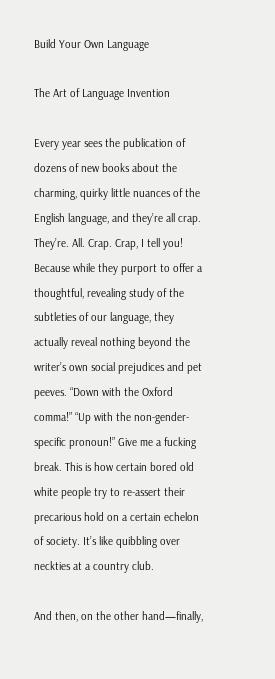Build Your Own Language

The Art of Language Invention

Every year sees the publication of dozens of new books about the charming, quirky little nuances of the English language, and they’re all crap. They’re. All. Crap. Crap, I tell you! Because while they purport to offer a thoughtful, revealing study of the subtleties of our language, they actually reveal nothing beyond the writer’s own social prejudices and pet peeves. “Down with the Oxford comma!” “Up with the non-gender-specific pronoun!” Give me a fucking break. This is how certain bored old white people try to re-assert their precarious hold on a certain echelon of society. It’s like quibbling over neckties at a country club.

And then, on the other hand—finally,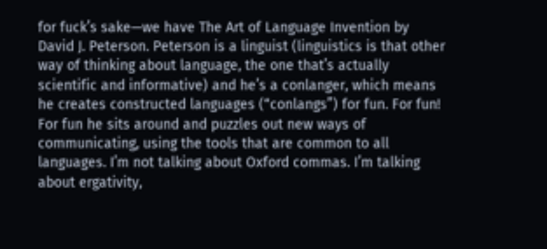for fuck’s sake—we have The Art of Language Invention by David J. Peterson. Peterson is a linguist (linguistics is that other way of thinking about language, the one that’s actually scientific and informative) and he’s a conlanger, which means he creates constructed languages (“conlangs”) for fun. For fun! For fun he sits around and puzzles out new ways of communicating, using the tools that are common to all languages. I’m not talking about Oxford commas. I’m talking about ergativity,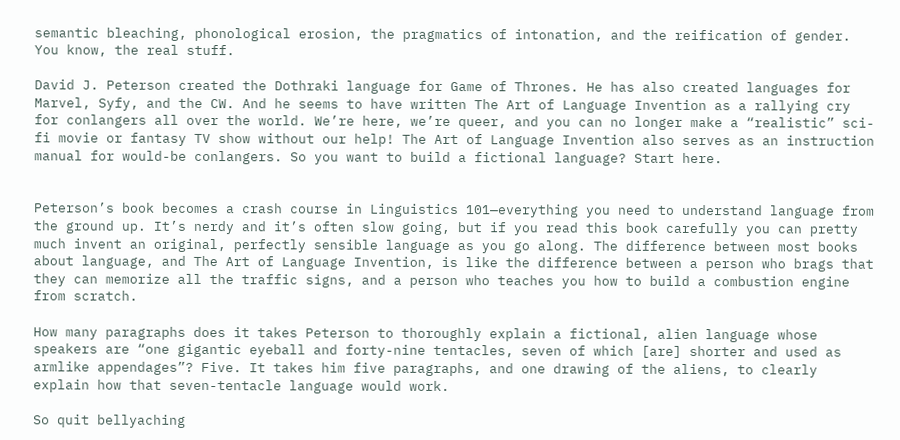semantic bleaching, phonological erosion, the pragmatics of intonation, and the reification of gender. You know, the real stuff.

David J. Peterson created the Dothraki language for Game of Thrones. He has also created languages for Marvel, Syfy, and the CW. And he seems to have written The Art of Language Invention as a rallying cry for conlangers all over the world. We’re here, we’re queer, and you can no longer make a “realistic” sci-fi movie or fantasy TV show without our help! The Art of Language Invention also serves as an instruction manual for would-be conlangers. So you want to build a fictional language? Start here.


Peterson’s book becomes a crash course in Linguistics 101—everything you need to understand language from the ground up. It’s nerdy and it’s often slow going, but if you read this book carefully you can pretty much invent an original, perfectly sensible language as you go along. The difference between most books about language, and The Art of Language Invention, is like the difference between a person who brags that they can memorize all the traffic signs, and a person who teaches you how to build a combustion engine from scratch.

How many paragraphs does it takes Peterson to thoroughly explain a fictional, alien language whose speakers are “one gigantic eyeball and forty-nine tentacles, seven of which [are] shorter and used as armlike appendages”? Five. It takes him five paragraphs, and one drawing of the aliens, to clearly explain how that seven-tentacle language would work.

So quit bellyaching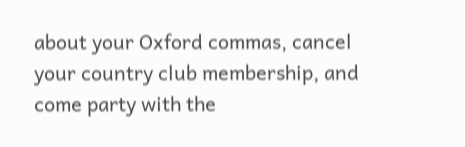about your Oxford commas, cancel your country club membership, and come party with the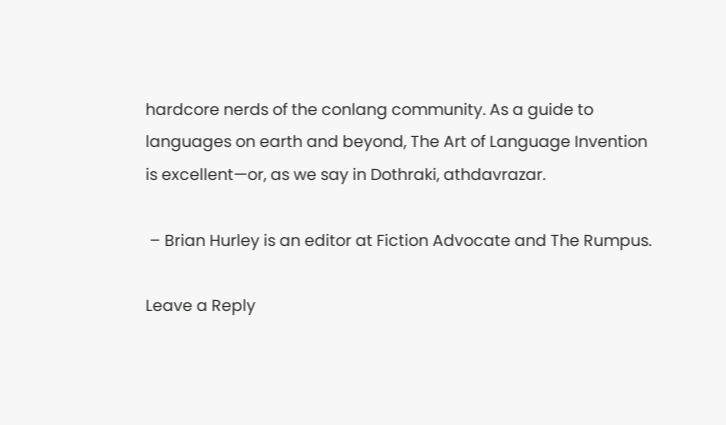hardcore nerds of the conlang community. As a guide to languages on earth and beyond, The Art of Language Invention is excellent—or, as we say in Dothraki, athdavrazar.

 – Brian Hurley is an editor at Fiction Advocate and The Rumpus.

Leave a Reply